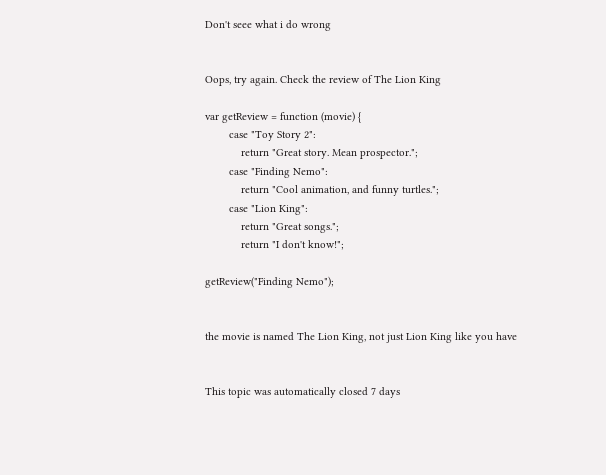Don't seee what i do wrong


Oops, try again. Check the review of The Lion King

var getReview = function (movie) {
        case "Toy Story 2":
            return "Great story. Mean prospector.";
        case "Finding Nemo":
            return "Cool animation, and funny turtles.";
        case "Lion King":
            return "Great songs.";
            return "I don't know!";

getReview("Finding Nemo");


the movie is named The Lion King, not just Lion King like you have


This topic was automatically closed 7 days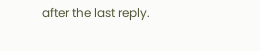after the last reply.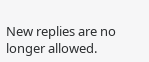New replies are no longer allowed.